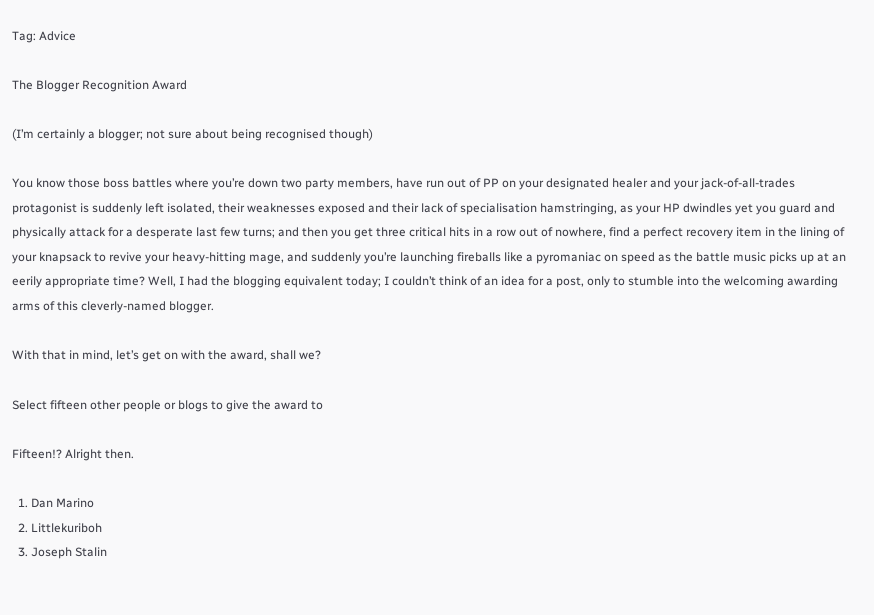Tag: Advice

The Blogger Recognition Award

(I’m certainly a blogger; not sure about being recognised though)

You know those boss battles where you’re down two party members, have run out of PP on your designated healer and your jack-of-all-trades protagonist is suddenly left isolated, their weaknesses exposed and their lack of specialisation hamstringing, as your HP dwindles yet you guard and physically attack for a desperate last few turns; and then you get three critical hits in a row out of nowhere, find a perfect recovery item in the lining of your knapsack to revive your heavy-hitting mage, and suddenly you’re launching fireballs like a pyromaniac on speed as the battle music picks up at an eerily appropriate time? Well, I had the blogging equivalent today; I couldn’t think of an idea for a post, only to stumble into the welcoming awarding arms of this cleverly-named blogger.

With that in mind, let’s get on with the award, shall we?

Select fifteen other people or blogs to give the award to

Fifteen!? Alright then.

  1. Dan Marino
  2. Littlekuriboh
  3. Joseph Stalin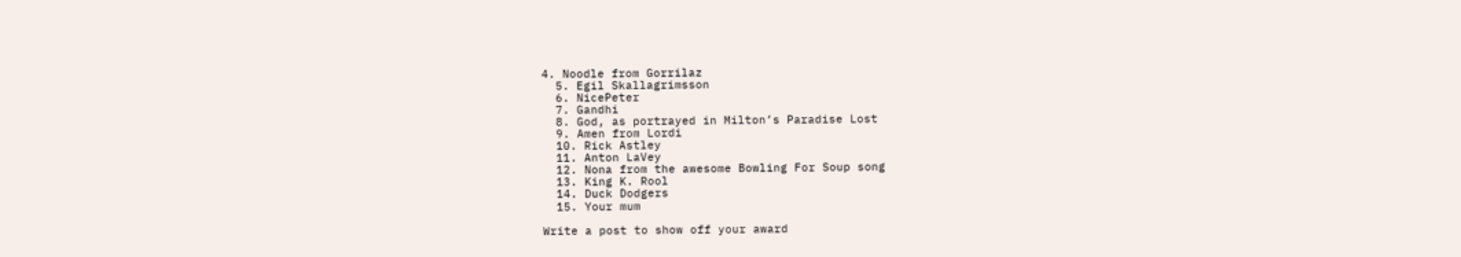4. Noodle from Gorrilaz
  5. Egil Skallagrimsson
  6. NicePeter
  7. Gandhi
  8. God, as portrayed in Milton’s Paradise Lost
  9. Amen from Lordi
  10. Rick Astley
  11. Anton LaVey
  12. Nona from the awesome Bowling For Soup song
  13. King K. Rool
  14. Duck Dodgers
  15. Your mum

Write a post to show off your award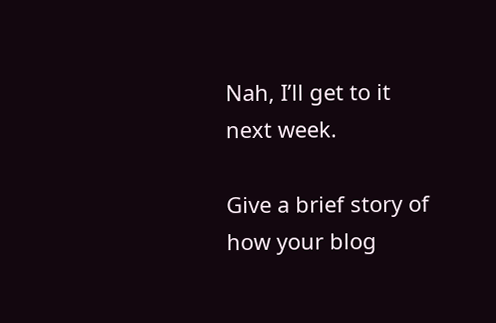Nah, I’ll get to it next week.

Give a brief story of how your blog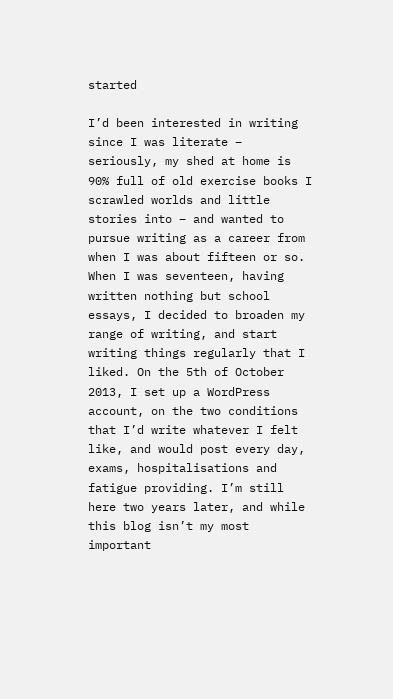started

I’d been interested in writing since I was literate – seriously, my shed at home is 90% full of old exercise books I scrawled worlds and little stories into – and wanted to pursue writing as a career from when I was about fifteen or so. When I was seventeen, having written nothing but school essays, I decided to broaden my range of writing, and start writing things regularly that I liked. On the 5th of October 2013, I set up a WordPress account, on the two conditions that I’d write whatever I felt like, and would post every day, exams, hospitalisations and fatigue providing. I’m still here two years later, and while this blog isn’t my most important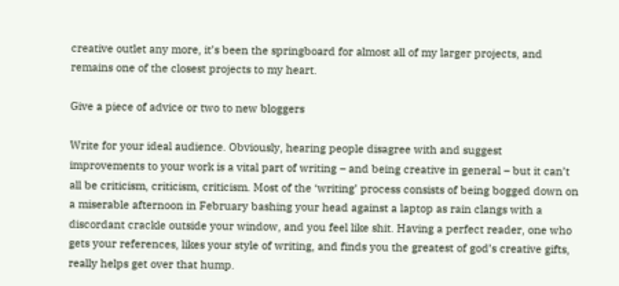creative outlet any more, it’s been the springboard for almost all of my larger projects, and remains one of the closest projects to my heart.

Give a piece of advice or two to new bloggers

Write for your ideal audience. Obviously, hearing people disagree with and suggest improvements to your work is a vital part of writing – and being creative in general – but it can’t all be criticism, criticism, criticism. Most of the ‘writing’ process consists of being bogged down on a miserable afternoon in February bashing your head against a laptop as rain clangs with a discordant crackle outside your window, and you feel like shit. Having a perfect reader, one who gets your references, likes your style of writing, and finds you the greatest of god’s creative gifts, really helps get over that hump.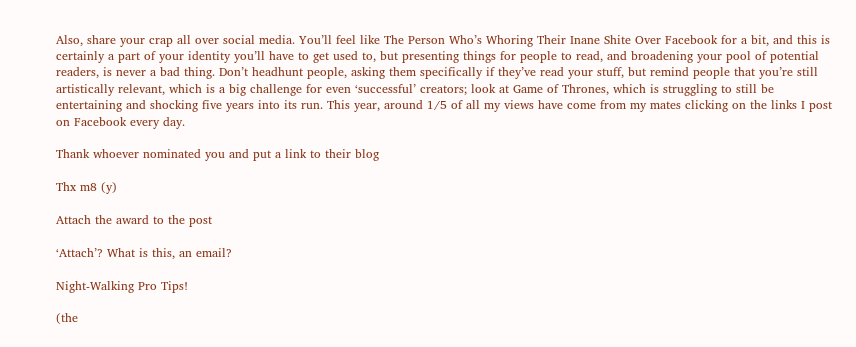Also, share your crap all over social media. You’ll feel like The Person Who’s Whoring Their Inane Shite Over Facebook for a bit, and this is certainly a part of your identity you’ll have to get used to, but presenting things for people to read, and broadening your pool of potential readers, is never a bad thing. Don’t headhunt people, asking them specifically if they’ve read your stuff, but remind people that you’re still artistically relevant, which is a big challenge for even ‘successful’ creators; look at Game of Thrones, which is struggling to still be entertaining and shocking five years into its run. This year, around 1/5 of all my views have come from my mates clicking on the links I post on Facebook every day.

Thank whoever nominated you and put a link to their blog

Thx m8 (y)

Attach the award to the post

‘Attach’? What is this, an email?

Night-Walking Pro Tips!

(the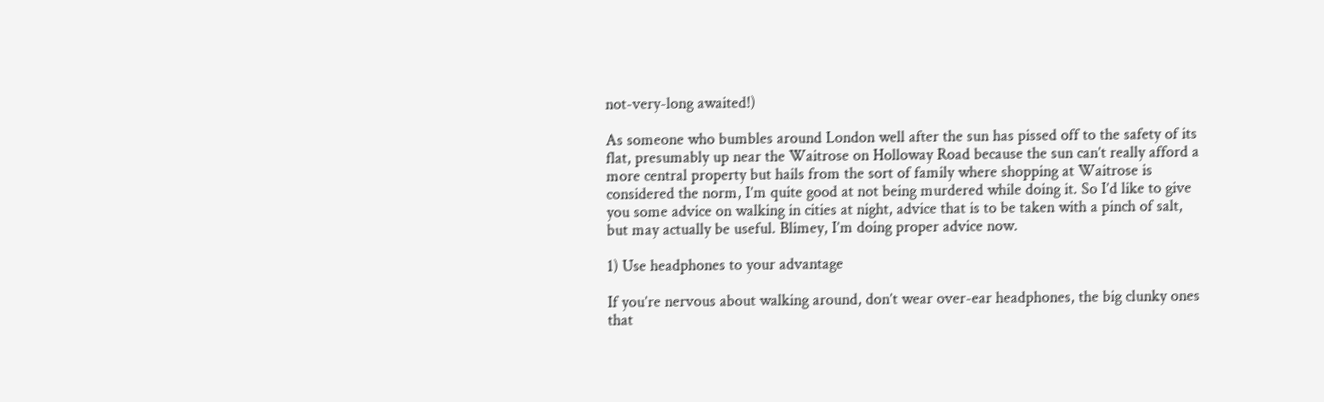not-very-long awaited!)

As someone who bumbles around London well after the sun has pissed off to the safety of its flat, presumably up near the Waitrose on Holloway Road because the sun can’t really afford a more central property but hails from the sort of family where shopping at Waitrose is considered the norm, I’m quite good at not being murdered while doing it. So I’d like to give you some advice on walking in cities at night, advice that is to be taken with a pinch of salt, but may actually be useful. Blimey, I’m doing proper advice now.

1) Use headphones to your advantage

If you’re nervous about walking around, don’t wear over-ear headphones, the big clunky ones that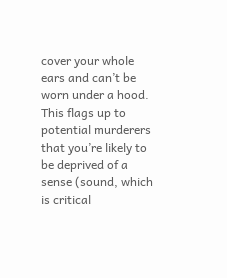cover your whole ears and can’t be worn under a hood. This flags up to potential murderers that you’re likely to be deprived of a sense (sound, which is critical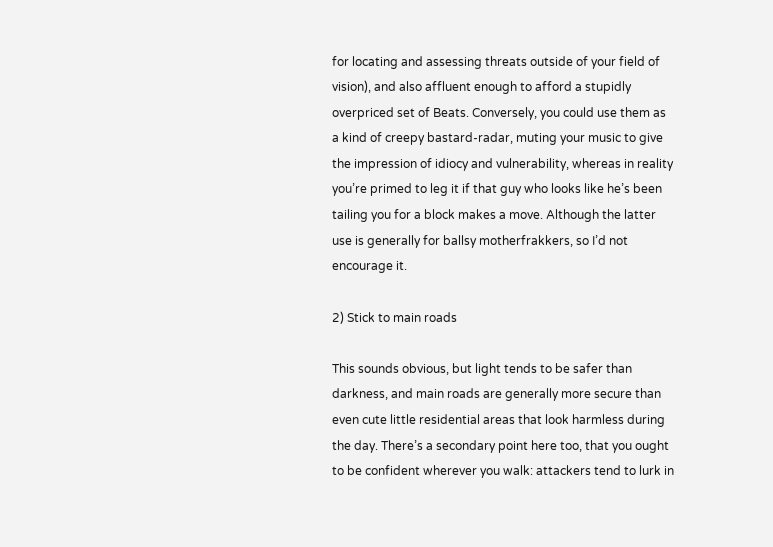for locating and assessing threats outside of your field of vision), and also affluent enough to afford a stupidly overpriced set of Beats. Conversely, you could use them as a kind of creepy bastard-radar, muting your music to give the impression of idiocy and vulnerability, whereas in reality you’re primed to leg it if that guy who looks like he’s been tailing you for a block makes a move. Although the latter use is generally for ballsy motherfrakkers, so I’d not encourage it.

2) Stick to main roads

This sounds obvious, but light tends to be safer than darkness, and main roads are generally more secure than even cute little residential areas that look harmless during the day. There’s a secondary point here too, that you ought to be confident wherever you walk: attackers tend to lurk in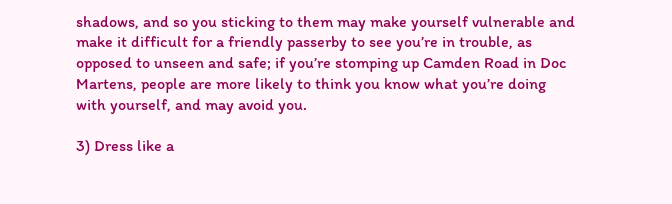shadows, and so you sticking to them may make yourself vulnerable and make it difficult for a friendly passerby to see you’re in trouble, as opposed to unseen and safe; if you’re stomping up Camden Road in Doc Martens, people are more likely to think you know what you’re doing with yourself, and may avoid you.

3) Dress like a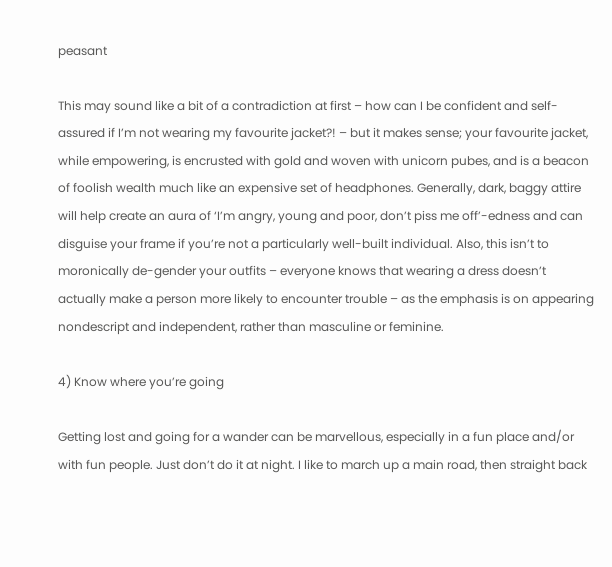peasant

This may sound like a bit of a contradiction at first – how can I be confident and self-assured if I’m not wearing my favourite jacket?! – but it makes sense; your favourite jacket, while empowering, is encrusted with gold and woven with unicorn pubes, and is a beacon of foolish wealth much like an expensive set of headphones. Generally, dark, baggy attire will help create an aura of ‘I’m angry, young and poor, don’t piss me off’-edness and can disguise your frame if you’re not a particularly well-built individual. Also, this isn’t to moronically de-gender your outfits – everyone knows that wearing a dress doesn’t actually make a person more likely to encounter trouble – as the emphasis is on appearing nondescript and independent, rather than masculine or feminine.

4) Know where you’re going

Getting lost and going for a wander can be marvellous, especially in a fun place and/or with fun people. Just don’t do it at night. I like to march up a main road, then straight back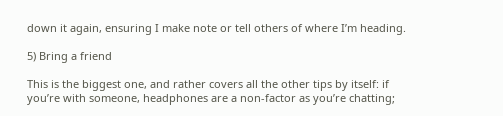down it again, ensuring I make note or tell others of where I’m heading.

5) Bring a friend

This is the biggest one, and rather covers all the other tips by itself: if you’re with someone, headphones are a non-factor as you’re chatting;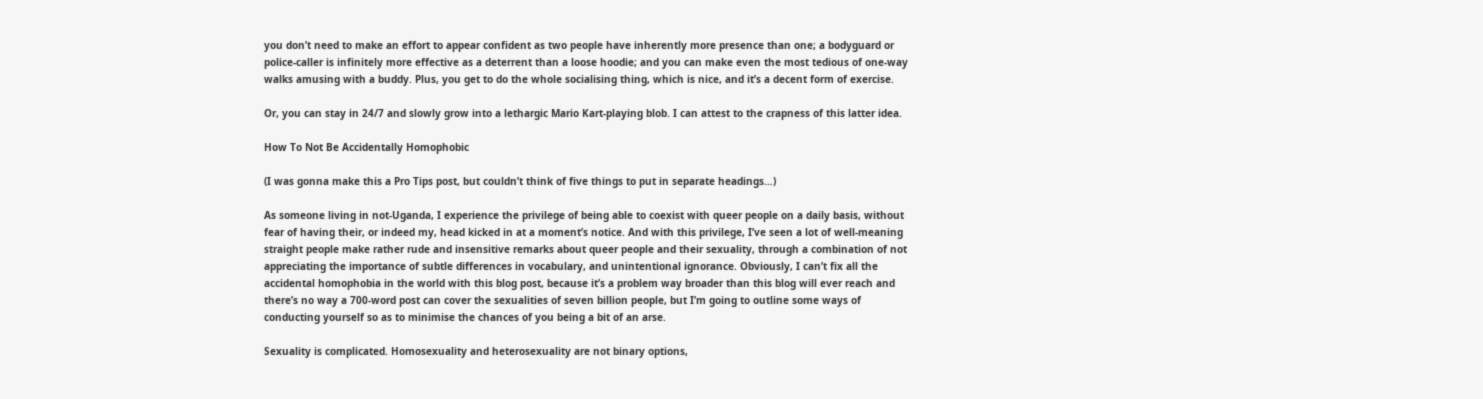you don’t need to make an effort to appear confident as two people have inherently more presence than one; a bodyguard or police-caller is infinitely more effective as a deterrent than a loose hoodie; and you can make even the most tedious of one-way walks amusing with a buddy. Plus, you get to do the whole socialising thing, which is nice, and it’s a decent form of exercise.

Or, you can stay in 24/7 and slowly grow into a lethargic Mario Kart-playing blob. I can attest to the crapness of this latter idea.

How To Not Be Accidentally Homophobic

(I was gonna make this a Pro Tips post, but couldn’t think of five things to put in separate headings…)

As someone living in not-Uganda, I experience the privilege of being able to coexist with queer people on a daily basis, without fear of having their, or indeed my, head kicked in at a moment’s notice. And with this privilege, I’ve seen a lot of well-meaning straight people make rather rude and insensitive remarks about queer people and their sexuality, through a combination of not appreciating the importance of subtle differences in vocabulary, and unintentional ignorance. Obviously, I can’t fix all the accidental homophobia in the world with this blog post, because it’s a problem way broader than this blog will ever reach and there’s no way a 700-word post can cover the sexualities of seven billion people, but I’m going to outline some ways of conducting yourself so as to minimise the chances of you being a bit of an arse.

Sexuality is complicated. Homosexuality and heterosexuality are not binary options,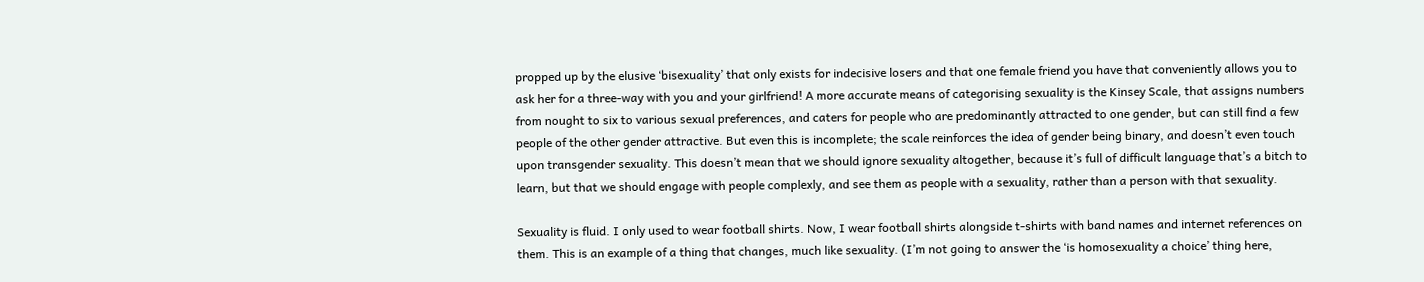propped up by the elusive ‘bisexuality’ that only exists for indecisive losers and that one female friend you have that conveniently allows you to ask her for a three-way with you and your girlfriend! A more accurate means of categorising sexuality is the Kinsey Scale, that assigns numbers from nought to six to various sexual preferences, and caters for people who are predominantly attracted to one gender, but can still find a few people of the other gender attractive. But even this is incomplete; the scale reinforces the idea of gender being binary, and doesn’t even touch upon transgender sexuality. This doesn’t mean that we should ignore sexuality altogether, because it’s full of difficult language that’s a bitch to learn, but that we should engage with people complexly, and see them as people with a sexuality, rather than a person with that sexuality.

Sexuality is fluid. I only used to wear football shirts. Now, I wear football shirts alongside t-shirts with band names and internet references on them. This is an example of a thing that changes, much like sexuality. (I’m not going to answer the ‘is homosexuality a choice’ thing here,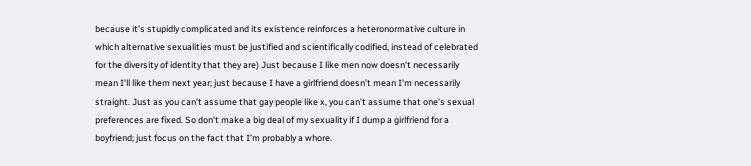because it’s stupidly complicated and its existence reinforces a heteronormative culture in which alternative sexualities must be justified and scientifically codified, instead of celebrated for the diversity of identity that they are) Just because I like men now doesn’t necessarily mean I’ll like them next year; just because I have a girlfriend doesn’t mean I’m necessarily straight. Just as you can’t assume that gay people like x, you can’t assume that one’s sexual preferences are fixed. So don’t make a big deal of my sexuality if I dump a girlfriend for a boyfriend; just focus on the fact that I’m probably a whore.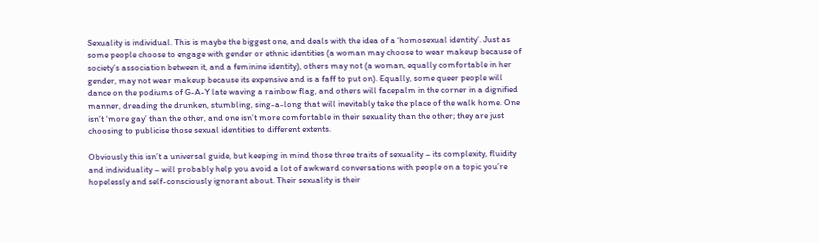Sexuality is individual. This is maybe the biggest one, and deals with the idea of a ‘homosexual identity’. Just as some people choose to engage with gender or ethnic identities (a woman may choose to wear makeup because of society’s association between it, and a feminine identity), others may not (a woman, equally comfortable in her gender, may not wear makeup because its expensive and is a faff to put on). Equally, some queer people will dance on the podiums of G-A-Y late waving a rainbow flag, and others will facepalm in the corner in a dignified manner, dreading the drunken, stumbling, sing-a-long that will inevitably take the place of the walk home. One isn’t ‘more gay’ than the other, and one isn’t more comfortable in their sexuality than the other; they are just choosing to publicise those sexual identities to different extents.

Obviously this isn’t a universal guide, but keeping in mind those three traits of sexuality – its complexity, fluidity and individuality – will probably help you avoid a lot of awkward conversations with people on a topic you’re hopelessly and self-consciously ignorant about. Their sexuality is their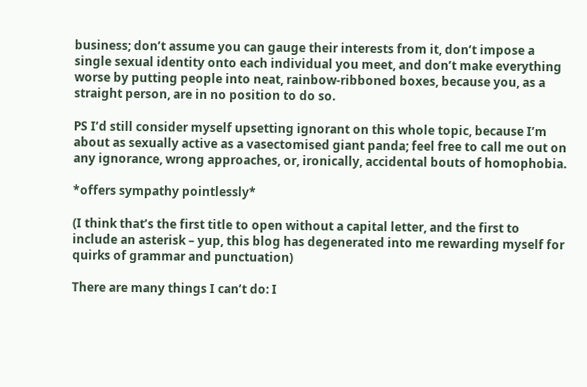business; don’t assume you can gauge their interests from it, don’t impose a single sexual identity onto each individual you meet, and don’t make everything worse by putting people into neat, rainbow-ribboned boxes, because you, as a straight person, are in no position to do so.

PS I’d still consider myself upsetting ignorant on this whole topic, because I’m about as sexually active as a vasectomised giant panda; feel free to call me out on any ignorance, wrong approaches, or, ironically, accidental bouts of homophobia.

*offers sympathy pointlessly*

(I think that’s the first title to open without a capital letter, and the first to include an asterisk – yup, this blog has degenerated into me rewarding myself for quirks of grammar and punctuation)

There are many things I can’t do: I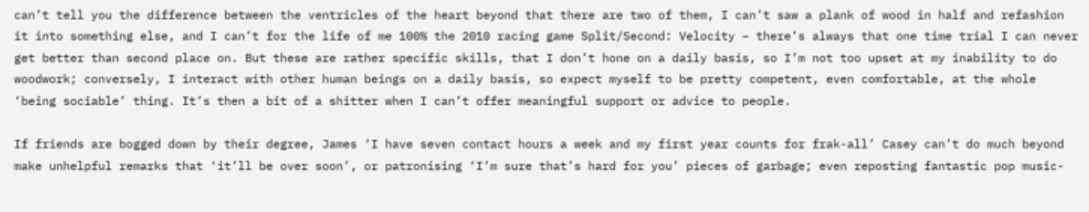can’t tell you the difference between the ventricles of the heart beyond that there are two of them, I can’t saw a plank of wood in half and refashion it into something else, and I can’t for the life of me 100% the 2010 racing game Split/Second: Velocity – there’s always that one time trial I can never get better than second place on. But these are rather specific skills, that I don’t hone on a daily basis, so I’m not too upset at my inability to do woodwork; conversely, I interact with other human beings on a daily basis, so expect myself to be pretty competent, even comfortable, at the whole ‘being sociable’ thing. It’s then a bit of a shitter when I can’t offer meaningful support or advice to people.

If friends are bogged down by their degree, James ‘I have seven contact hours a week and my first year counts for frak-all’ Casey can’t do much beyond make unhelpful remarks that ‘it’ll be over soon’, or patronising ‘I’m sure that’s hard for you’ pieces of garbage; even reposting fantastic pop music-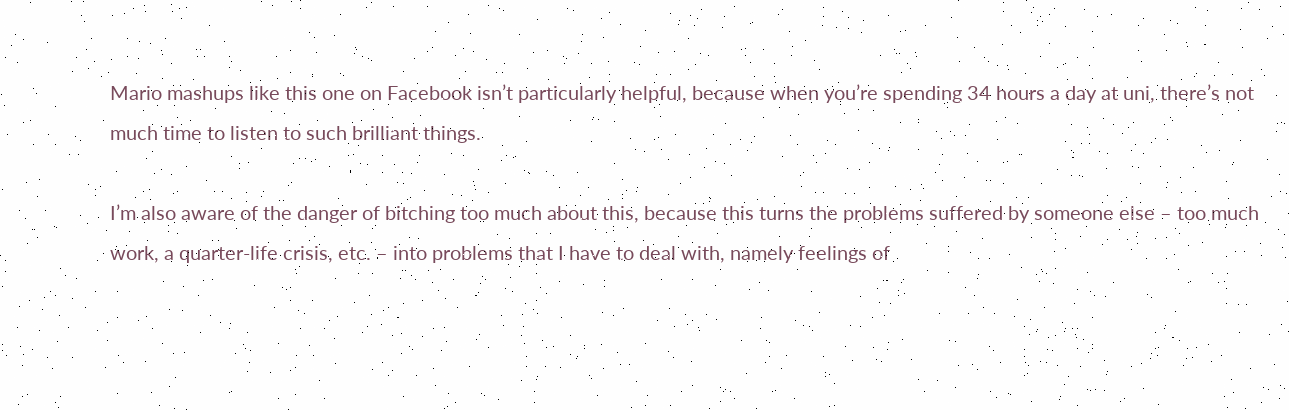Mario mashups like this one on Facebook isn’t particularly helpful, because when you’re spending 34 hours a day at uni, there’s not much time to listen to such brilliant things.

I’m also aware of the danger of bitching too much about this, because this turns the problems suffered by someone else – too much work, a quarter-life crisis, etc. – into problems that I have to deal with, namely feelings of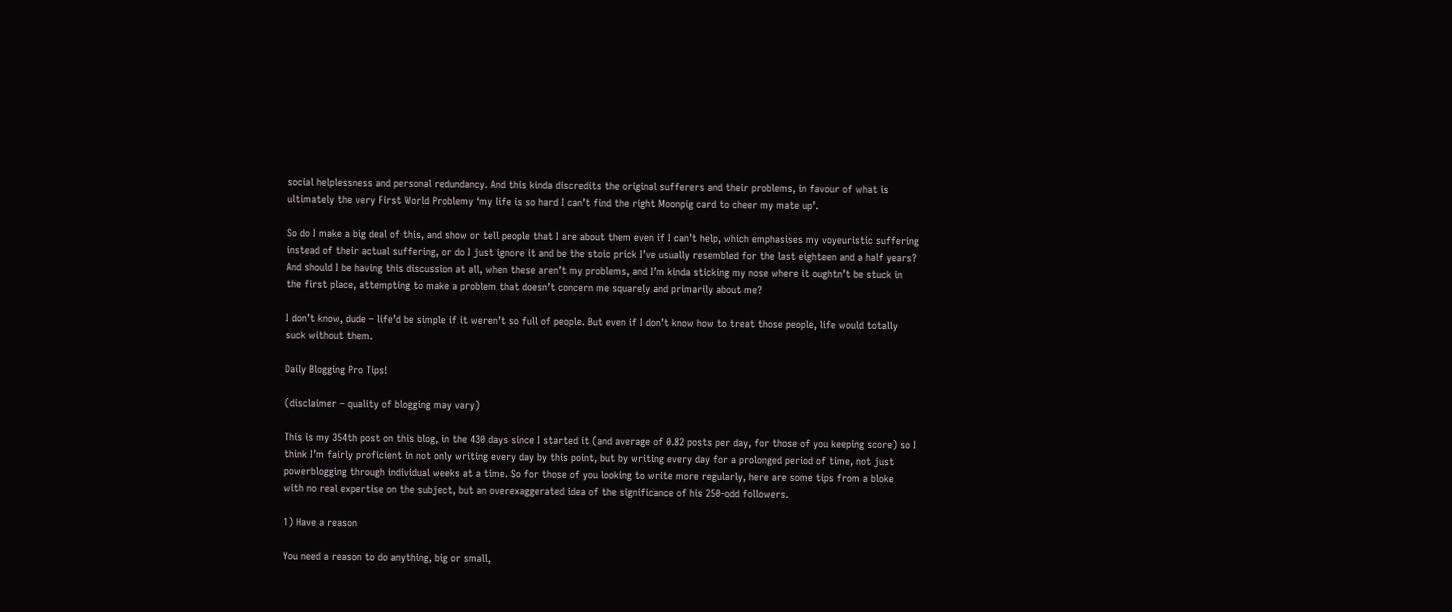social helplessness and personal redundancy. And this kinda discredits the original sufferers and their problems, in favour of what is ultimately the very First World Problemy ‘my life is so hard I can’t find the right Moonpig card to cheer my mate up’.

So do I make a big deal of this, and show or tell people that I are about them even if I can’t help, which emphasises my voyeuristic suffering instead of their actual suffering, or do I just ignore it and be the stoic prick I’ve usually resembled for the last eighteen and a half years? And should I be having this discussion at all, when these aren’t my problems, and I’m kinda sticking my nose where it oughtn’t be stuck in the first place, attempting to make a problem that doesn’t concern me squarely and primarily about me?

I don’t know, dude – life’d be simple if it weren’t so full of people. But even if I don’t know how to treat those people, life would totally suck without them.

Daily Blogging Pro Tips!

(disclaimer – quality of blogging may vary)

This is my 354th post on this blog, in the 430 days since I started it (and average of 0.82 posts per day, for those of you keeping score) so I think I’m fairly proficient in not only writing every day by this point, but by writing every day for a prolonged period of time, not just powerblogging through individual weeks at a time. So for those of you looking to write more regularly, here are some tips from a bloke with no real expertise on the subject, but an overexaggerated idea of the significance of his 250-odd followers.

1) Have a reason

You need a reason to do anything, big or small,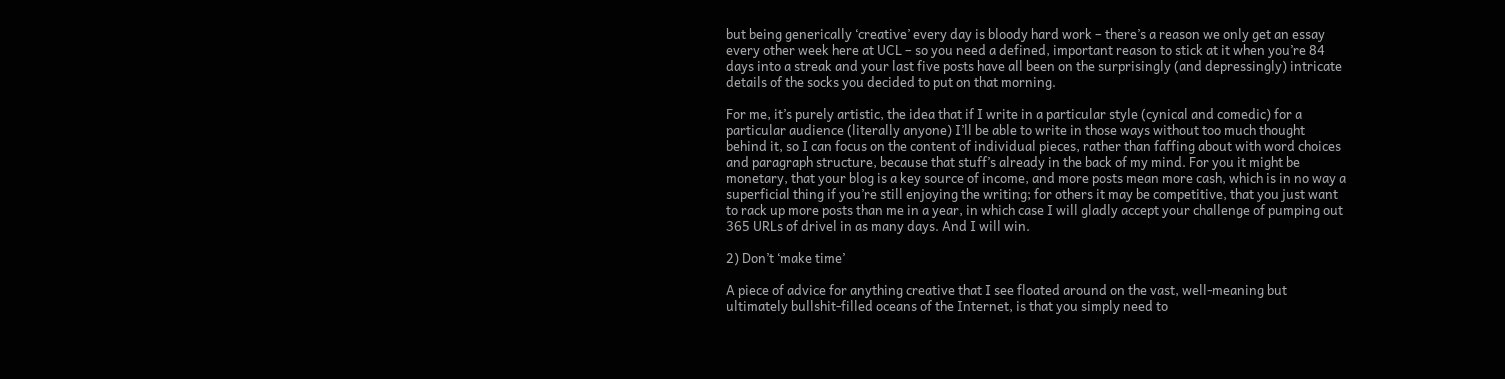but being generically ‘creative’ every day is bloody hard work – there’s a reason we only get an essay every other week here at UCL – so you need a defined, important reason to stick at it when you’re 84 days into a streak and your last five posts have all been on the surprisingly (and depressingly) intricate details of the socks you decided to put on that morning.

For me, it’s purely artistic, the idea that if I write in a particular style (cynical and comedic) for a particular audience (literally anyone) I’ll be able to write in those ways without too much thought behind it, so I can focus on the content of individual pieces, rather than faffing about with word choices and paragraph structure, because that stuff’s already in the back of my mind. For you it might be monetary, that your blog is a key source of income, and more posts mean more cash, which is in no way a superficial thing if you’re still enjoying the writing; for others it may be competitive, that you just want to rack up more posts than me in a year, in which case I will gladly accept your challenge of pumping out 365 URLs of drivel in as many days. And I will win.

2) Don’t ‘make time’

A piece of advice for anything creative that I see floated around on the vast, well-meaning but ultimately bullshit-filled oceans of the Internet, is that you simply need to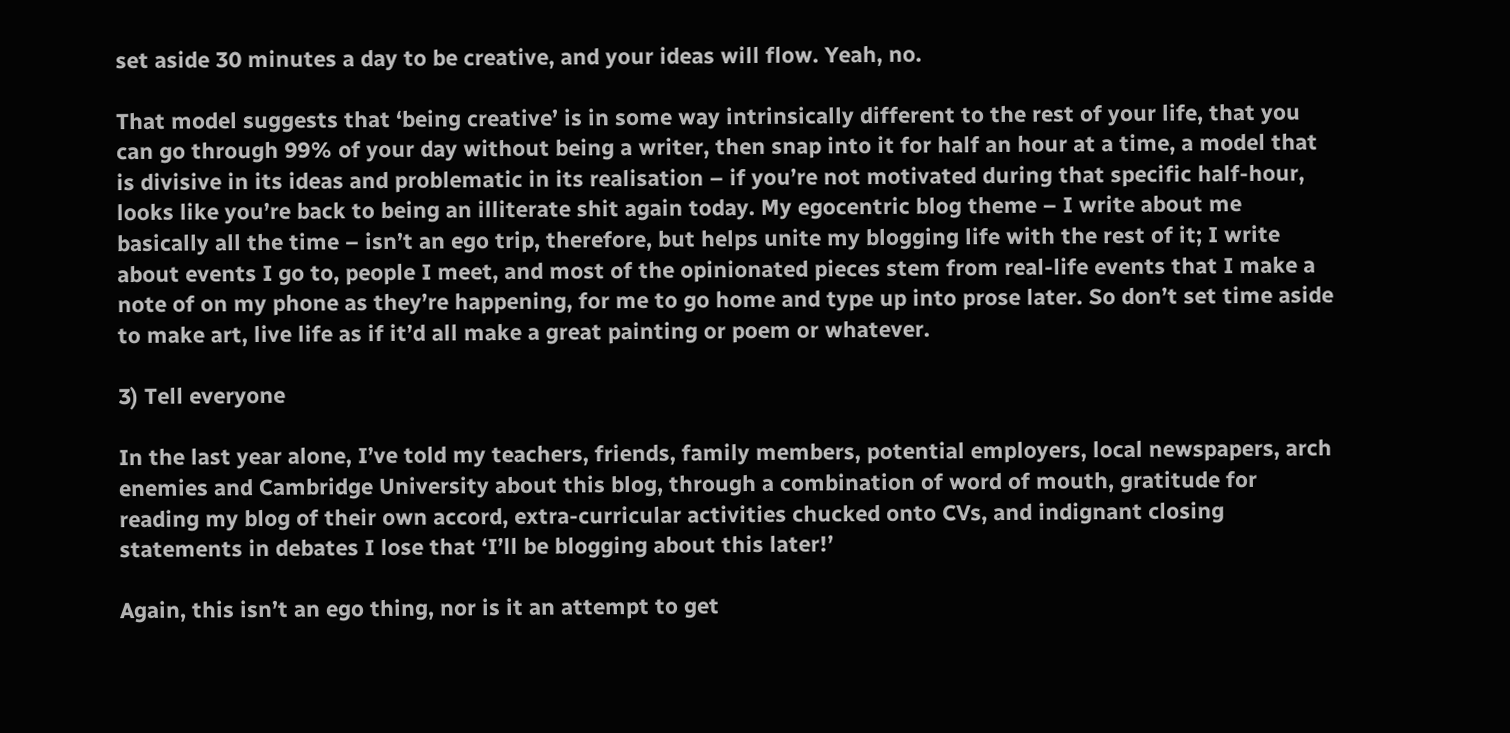set aside 30 minutes a day to be creative, and your ideas will flow. Yeah, no.

That model suggests that ‘being creative’ is in some way intrinsically different to the rest of your life, that you can go through 99% of your day without being a writer, then snap into it for half an hour at a time, a model that is divisive in its ideas and problematic in its realisation – if you’re not motivated during that specific half-hour, looks like you’re back to being an illiterate shit again today. My egocentric blog theme – I write about me basically all the time – isn’t an ego trip, therefore, but helps unite my blogging life with the rest of it; I write about events I go to, people I meet, and most of the opinionated pieces stem from real-life events that I make a note of on my phone as they’re happening, for me to go home and type up into prose later. So don’t set time aside to make art, live life as if it’d all make a great painting or poem or whatever.

3) Tell everyone

In the last year alone, I’ve told my teachers, friends, family members, potential employers, local newspapers, arch enemies and Cambridge University about this blog, through a combination of word of mouth, gratitude for reading my blog of their own accord, extra-curricular activities chucked onto CVs, and indignant closing statements in debates I lose that ‘I’ll be blogging about this later!’

Again, this isn’t an ego thing, nor is it an attempt to get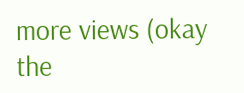more views (okay the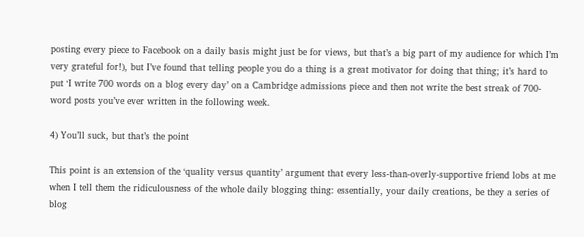posting every piece to Facebook on a daily basis might just be for views, but that’s a big part of my audience for which I’m very grateful for!), but I’ve found that telling people you do a thing is a great motivator for doing that thing; it’s hard to put ‘I write 700 words on a blog every day’ on a Cambridge admissions piece and then not write the best streak of 700-word posts you’ve ever written in the following week.

4) You’ll suck, but that’s the point

This point is an extension of the ‘quality versus quantity’ argument that every less-than-overly-supportive friend lobs at me when I tell them the ridiculousness of the whole daily blogging thing: essentially, your daily creations, be they a series of blog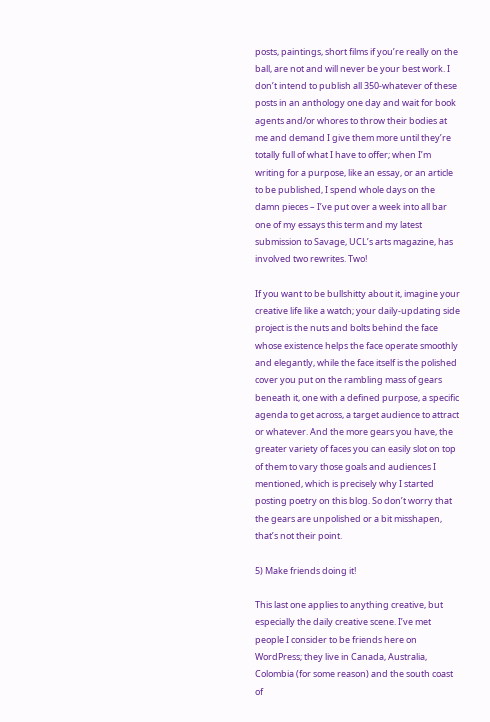posts, paintings, short films if you’re really on the ball, are not and will never be your best work. I don’t intend to publish all 350-whatever of these posts in an anthology one day and wait for book agents and/or whores to throw their bodies at me and demand I give them more until they’re totally full of what I have to offer; when I’m writing for a purpose, like an essay, or an article to be published, I spend whole days on the damn pieces – I’ve put over a week into all bar one of my essays this term and my latest submission to Savage, UCL’s arts magazine, has involved two rewrites. Two!

If you want to be bullshitty about it, imagine your creative life like a watch; your daily-updating side project is the nuts and bolts behind the face whose existence helps the face operate smoothly and elegantly, while the face itself is the polished cover you put on the rambling mass of gears beneath it, one with a defined purpose, a specific agenda to get across, a target audience to attract or whatever. And the more gears you have, the greater variety of faces you can easily slot on top of them to vary those goals and audiences I mentioned, which is precisely why I started posting poetry on this blog. So don’t worry that the gears are unpolished or a bit misshapen, that’s not their point.

5) Make friends doing it!

This last one applies to anything creative, but especially the daily creative scene. I’ve met people I consider to be friends here on WordPress; they live in Canada, Australia, Colombia (for some reason) and the south coast of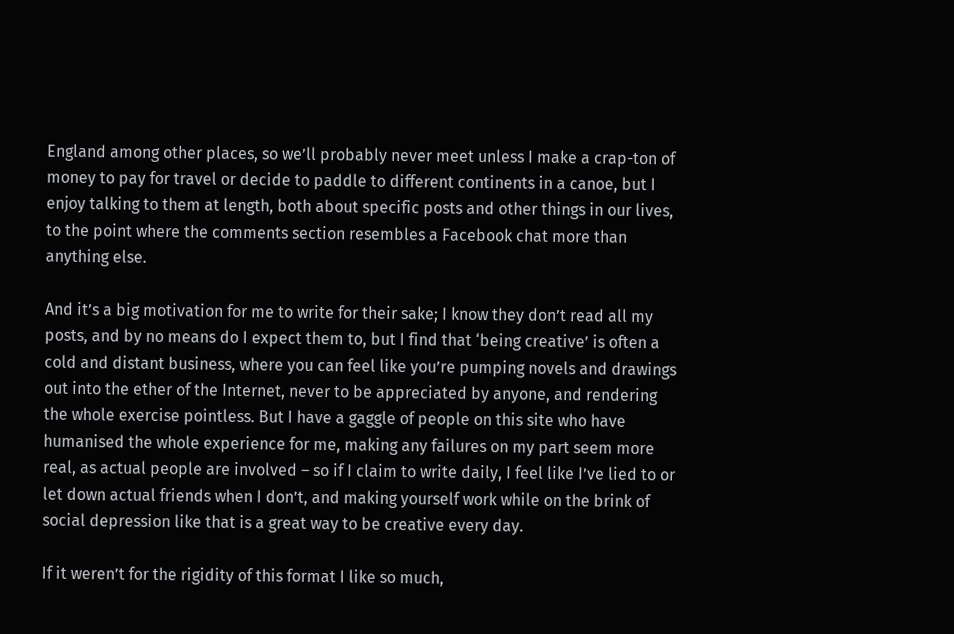England among other places, so we’ll probably never meet unless I make a crap-ton of money to pay for travel or decide to paddle to different continents in a canoe, but I enjoy talking to them at length, both about specific posts and other things in our lives, to the point where the comments section resembles a Facebook chat more than anything else.

And it’s a big motivation for me to write for their sake; I know they don’t read all my posts, and by no means do I expect them to, but I find that ‘being creative’ is often a cold and distant business, where you can feel like you’re pumping novels and drawings out into the ether of the Internet, never to be appreciated by anyone, and rendering the whole exercise pointless. But I have a gaggle of people on this site who have humanised the whole experience for me, making any failures on my part seem more real, as actual people are involved – so if I claim to write daily, I feel like I’ve lied to or let down actual friends when I don’t, and making yourself work while on the brink of social depression like that is a great way to be creative every day.

If it weren’t for the rigidity of this format I like so much,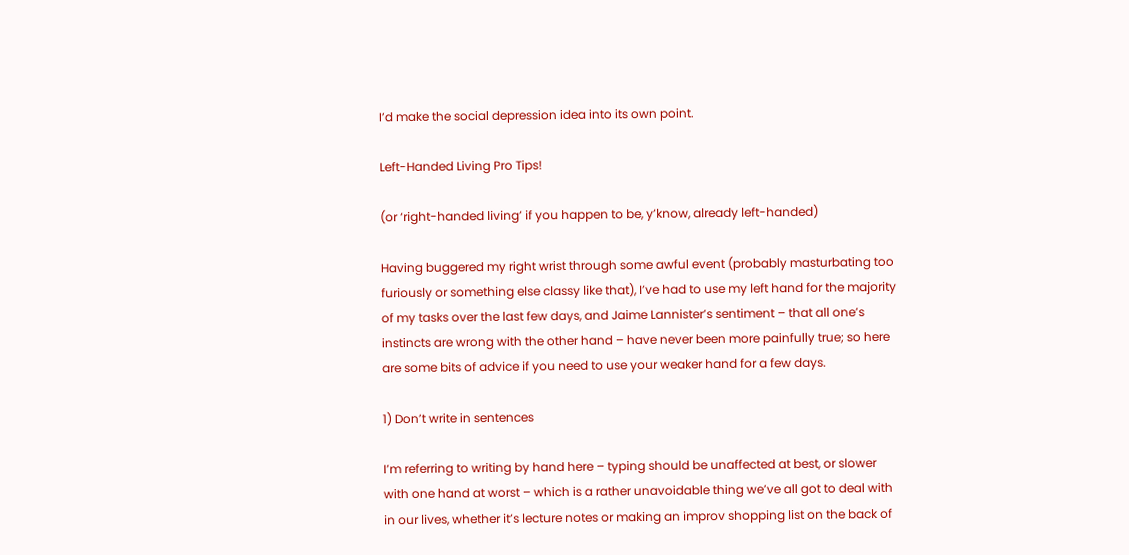I’d make the social depression idea into its own point.

Left-Handed Living Pro Tips!

(or ‘right-handed living’ if you happen to be, y’know, already left-handed)

Having buggered my right wrist through some awful event (probably masturbating too furiously or something else classy like that), I’ve had to use my left hand for the majority of my tasks over the last few days, and Jaime Lannister’s sentiment – that all one’s instincts are wrong with the other hand – have never been more painfully true; so here are some bits of advice if you need to use your weaker hand for a few days.

1) Don’t write in sentences

I’m referring to writing by hand here – typing should be unaffected at best, or slower with one hand at worst – which is a rather unavoidable thing we’ve all got to deal with in our lives, whether it’s lecture notes or making an improv shopping list on the back of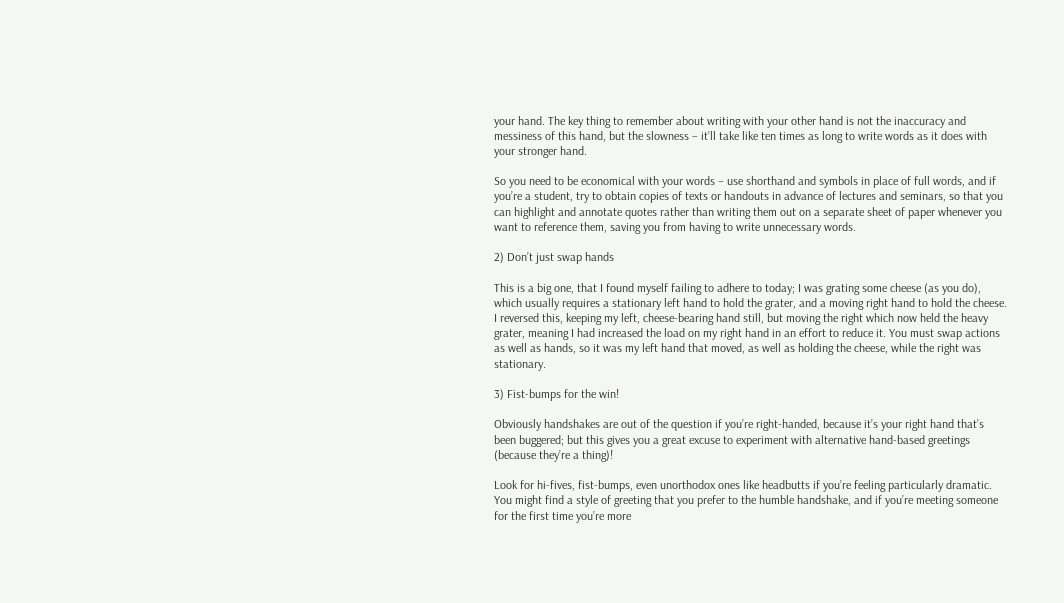your hand. The key thing to remember about writing with your other hand is not the inaccuracy and messiness of this hand, but the slowness – it’ll take like ten times as long to write words as it does with your stronger hand.

So you need to be economical with your words – use shorthand and symbols in place of full words, and if you’re a student, try to obtain copies of texts or handouts in advance of lectures and seminars, so that you can highlight and annotate quotes rather than writing them out on a separate sheet of paper whenever you want to reference them, saving you from having to write unnecessary words.

2) Don’t just swap hands

This is a big one, that I found myself failing to adhere to today; I was grating some cheese (as you do), which usually requires a stationary left hand to hold the grater, and a moving right hand to hold the cheese. I reversed this, keeping my left, cheese-bearing hand still, but moving the right which now held the heavy grater, meaning I had increased the load on my right hand in an effort to reduce it. You must swap actions as well as hands, so it was my left hand that moved, as well as holding the cheese, while the right was stationary.

3) Fist-bumps for the win!

Obviously handshakes are out of the question if you’re right-handed, because it’s your right hand that’s been buggered; but this gives you a great excuse to experiment with alternative hand-based greetings (because they’re a thing)!

Look for hi-fives, fist-bumps, even unorthodox ones like headbutts if you’re feeling particularly dramatic. You might find a style of greeting that you prefer to the humble handshake, and if you’re meeting someone for the first time you’re more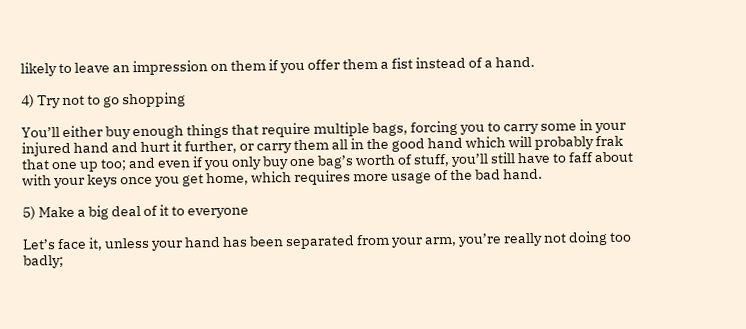likely to leave an impression on them if you offer them a fist instead of a hand.

4) Try not to go shopping

You’ll either buy enough things that require multiple bags, forcing you to carry some in your injured hand and hurt it further, or carry them all in the good hand which will probably frak that one up too; and even if you only buy one bag’s worth of stuff, you’ll still have to faff about with your keys once you get home, which requires more usage of the bad hand.

5) Make a big deal of it to everyone

Let’s face it, unless your hand has been separated from your arm, you’re really not doing too badly;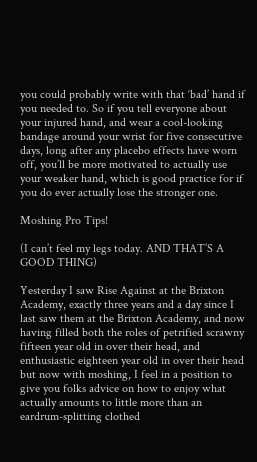you could probably write with that ‘bad’ hand if you needed to. So if you tell everyone about your injured hand, and wear a cool-looking bandage around your wrist for five consecutive days, long after any placebo effects have worn off, you’ll be more motivated to actually use your weaker hand, which is good practice for if you do ever actually lose the stronger one.

Moshing Pro Tips!

(I can’t feel my legs today. AND THAT’S A GOOD THING)

Yesterday I saw Rise Against at the Brixton Academy, exactly three years and a day since I last saw them at the Brixton Academy, and now having filled both the roles of petrified scrawny fifteen year old in over their head, and enthusiastic eighteen year old in over their head but now with moshing, I feel in a position to give you folks advice on how to enjoy what actually amounts to little more than an eardrum-splitting clothed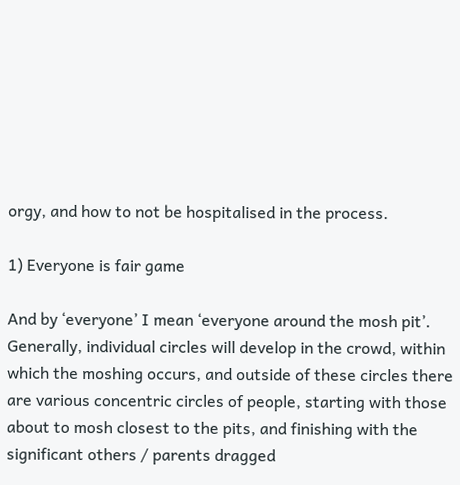orgy, and how to not be hospitalised in the process.

1) Everyone is fair game

And by ‘everyone’ I mean ‘everyone around the mosh pit’. Generally, individual circles will develop in the crowd, within which the moshing occurs, and outside of these circles there are various concentric circles of people, starting with those about to mosh closest to the pits, and finishing with the significant others / parents dragged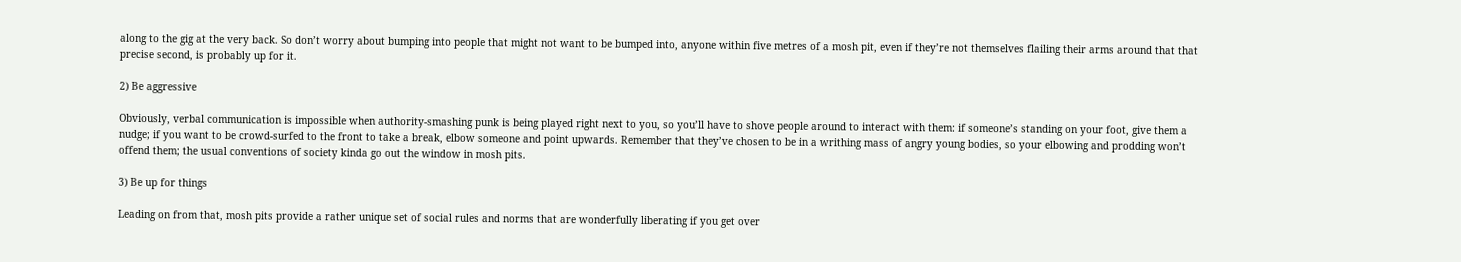along to the gig at the very back. So don’t worry about bumping into people that might not want to be bumped into, anyone within five metres of a mosh pit, even if they’re not themselves flailing their arms around that that precise second, is probably up for it.

2) Be aggressive

Obviously, verbal communication is impossible when authority-smashing punk is being played right next to you, so you’ll have to shove people around to interact with them: if someone’s standing on your foot, give them a nudge; if you want to be crowd-surfed to the front to take a break, elbow someone and point upwards. Remember that they’ve chosen to be in a writhing mass of angry young bodies, so your elbowing and prodding won’t offend them; the usual conventions of society kinda go out the window in mosh pits.

3) Be up for things

Leading on from that, mosh pits provide a rather unique set of social rules and norms that are wonderfully liberating if you get over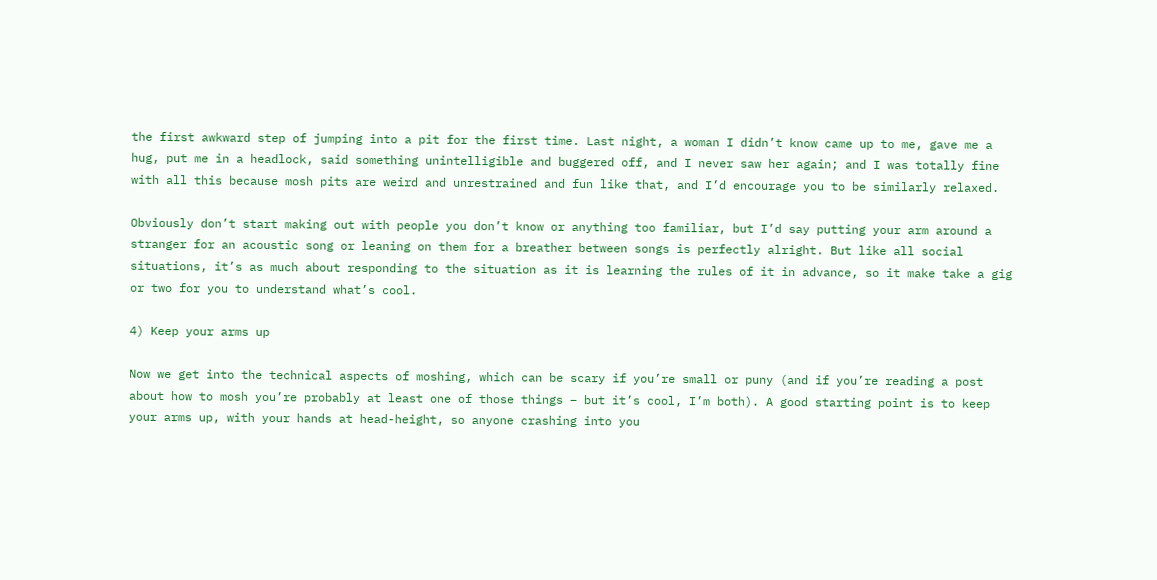the first awkward step of jumping into a pit for the first time. Last night, a woman I didn’t know came up to me, gave me a hug, put me in a headlock, said something unintelligible and buggered off, and I never saw her again; and I was totally fine with all this because mosh pits are weird and unrestrained and fun like that, and I’d encourage you to be similarly relaxed.

Obviously don’t start making out with people you don’t know or anything too familiar, but I’d say putting your arm around a stranger for an acoustic song or leaning on them for a breather between songs is perfectly alright. But like all social situations, it’s as much about responding to the situation as it is learning the rules of it in advance, so it make take a gig or two for you to understand what’s cool.

4) Keep your arms up

Now we get into the technical aspects of moshing, which can be scary if you’re small or puny (and if you’re reading a post about how to mosh you’re probably at least one of those things – but it’s cool, I’m both). A good starting point is to keep your arms up, with your hands at head-height, so anyone crashing into you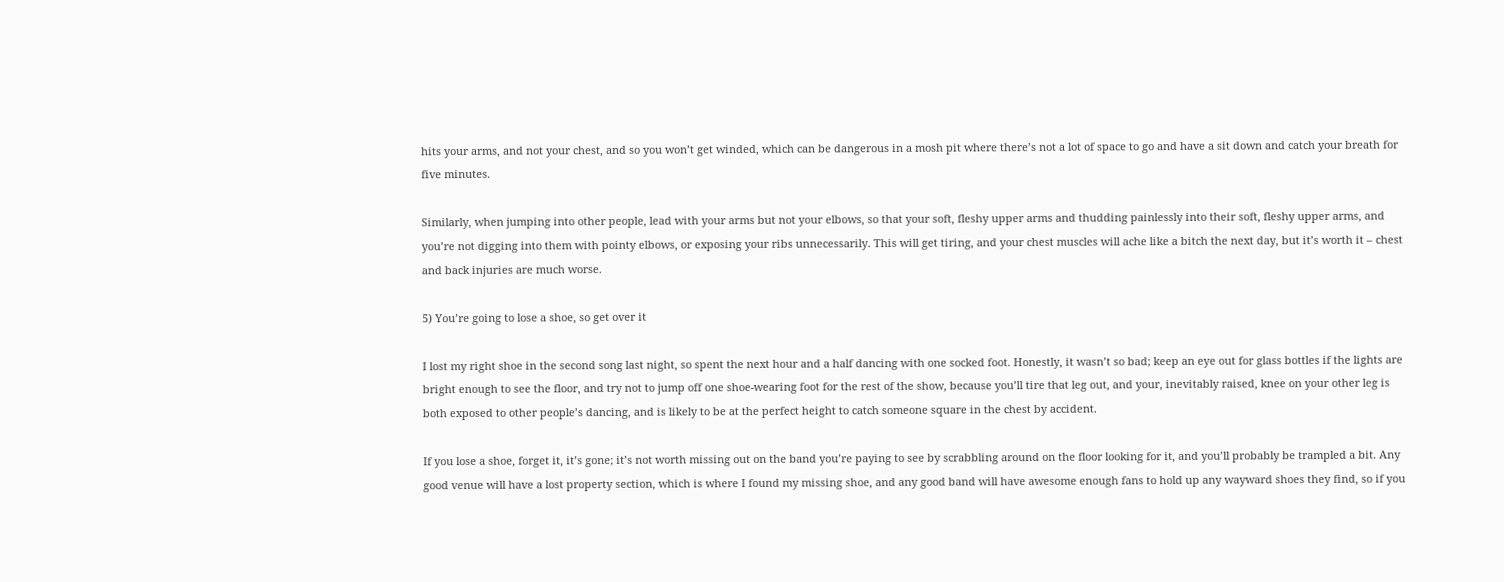hits your arms, and not your chest, and so you won’t get winded, which can be dangerous in a mosh pit where there’s not a lot of space to go and have a sit down and catch your breath for five minutes.

Similarly, when jumping into other people, lead with your arms but not your elbows, so that your soft, fleshy upper arms and thudding painlessly into their soft, fleshy upper arms, and you’re not digging into them with pointy elbows, or exposing your ribs unnecessarily. This will get tiring, and your chest muscles will ache like a bitch the next day, but it’s worth it – chest and back injuries are much worse.

5) You’re going to lose a shoe, so get over it

I lost my right shoe in the second song last night, so spent the next hour and a half dancing with one socked foot. Honestly, it wasn’t so bad; keep an eye out for glass bottles if the lights are bright enough to see the floor, and try not to jump off one shoe-wearing foot for the rest of the show, because you’ll tire that leg out, and your, inevitably raised, knee on your other leg is both exposed to other people’s dancing, and is likely to be at the perfect height to catch someone square in the chest by accident.

If you lose a shoe, forget it, it’s gone; it’s not worth missing out on the band you’re paying to see by scrabbling around on the floor looking for it, and you’ll probably be trampled a bit. Any good venue will have a lost property section, which is where I found my missing shoe, and any good band will have awesome enough fans to hold up any wayward shoes they find, so if you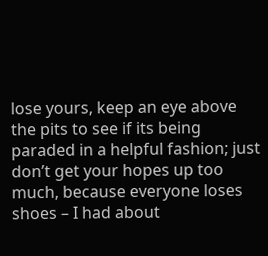lose yours, keep an eye above the pits to see if its being paraded in a helpful fashion; just don’t get your hopes up too much, because everyone loses shoes – I had about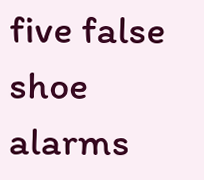five false shoe alarms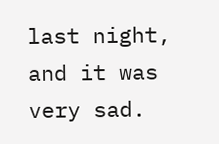last night, and it was very sad.